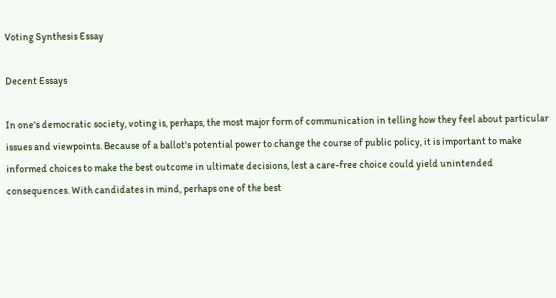Voting Synthesis Essay

Decent Essays

In one's democratic society, voting is, perhaps, the most major form of communication in telling how they feel about particular issues and viewpoints. Because of a ballot's potential power to change the course of public policy, it is important to make informed choices to make the best outcome in ultimate decisions, lest a care-free choice could yield unintended consequences. With candidates in mind, perhaps one of the best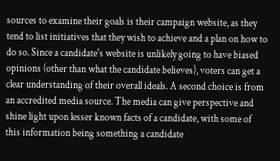sources to examine their goals is their campaign website, as they tend to list initiatives that they wish to achieve and a plan on how to do so. Since a candidate's website is unlikely going to have biased opinions (other than what the candidate believes), voters can get a clear understanding of their overall ideals. A second choice is from an accredited media source. The media can give perspective and shine light upon lesser known facts of a candidate, with some of this information being something a candidate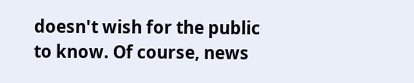doesn't wish for the public to know. Of course, news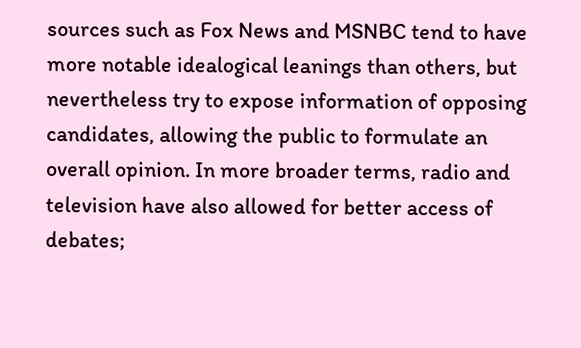sources such as Fox News and MSNBC tend to have more notable idealogical leanings than others, but nevertheless try to expose information of opposing candidates, allowing the public to formulate an overall opinion. In more broader terms, radio and television have also allowed for better access of debates;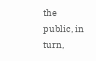the public, in turn,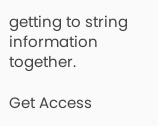getting to string information together.

Get Access